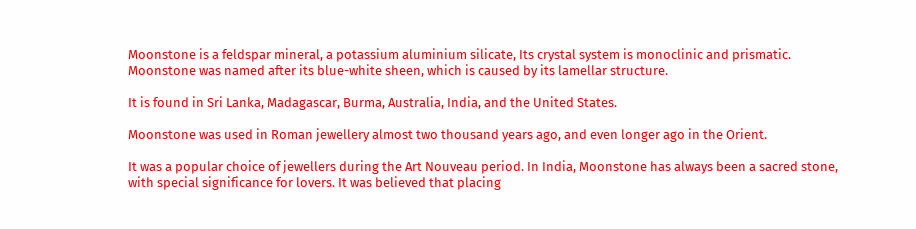Moonstone is a feldspar mineral, a potassium aluminium silicate, Its crystal system is monoclinic and prismatic. Moonstone was named after its blue-white sheen, which is caused by its lamellar structure.

It is found in Sri Lanka, Madagascar, Burma, Australia, India, and the United States.

Moonstone was used in Roman jewellery almost two thousand years ago, and even longer ago in the Orient.

It was a popular choice of jewellers during the Art Nouveau period. In India, Moonstone has always been a sacred stone, with special significance for lovers. It was believed that placing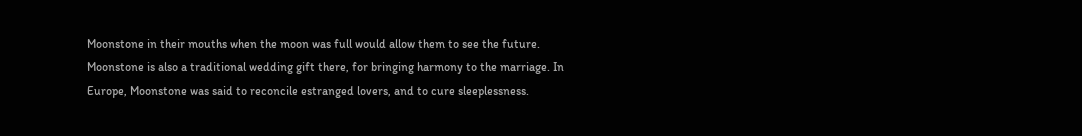Moonstone in their mouths when the moon was full would allow them to see the future. Moonstone is also a traditional wedding gift there, for bringing harmony to the marriage. In Europe, Moonstone was said to reconcile estranged lovers, and to cure sleeplessness.